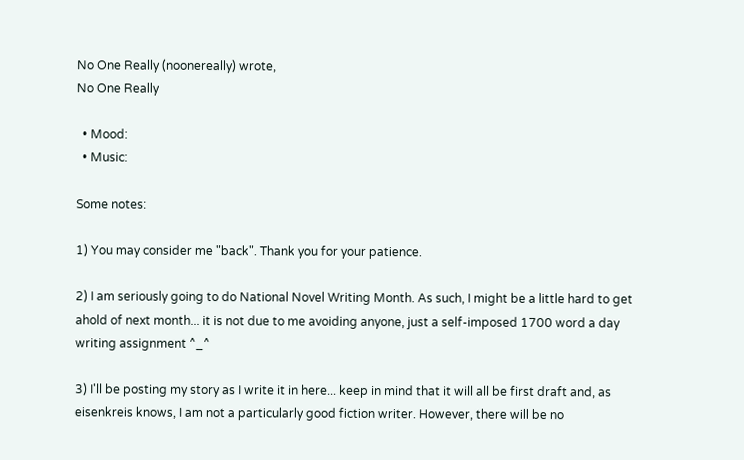No One Really (noonereally) wrote,
No One Really

  • Mood:
  • Music:

Some notes:

1) You may consider me "back". Thank you for your patience.

2) I am seriously going to do National Novel Writing Month. As such, I might be a little hard to get ahold of next month... it is not due to me avoiding anyone, just a self-imposed 1700 word a day writing assignment ^_^

3) I'll be posting my story as I write it in here... keep in mind that it will all be first draft and, as eisenkreis knows, I am not a particularly good fiction writer. However, there will be no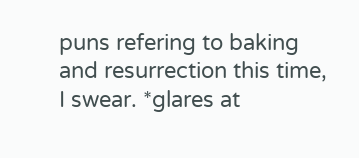puns refering to baking and resurrection this time, I swear. *glares at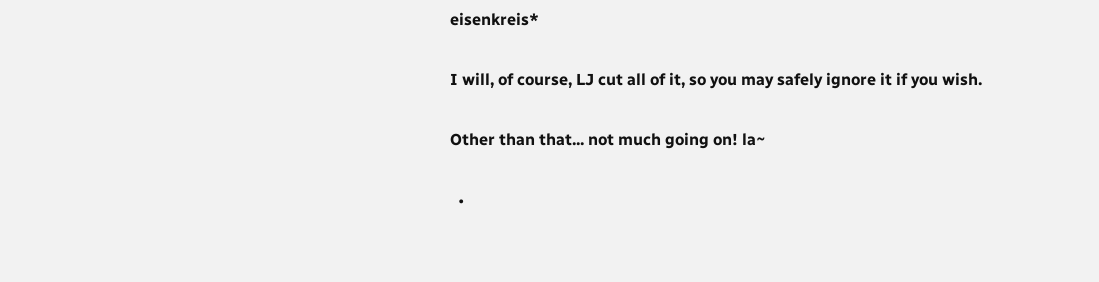eisenkreis*

I will, of course, LJ cut all of it, so you may safely ignore it if you wish.

Other than that... not much going on! la~

  •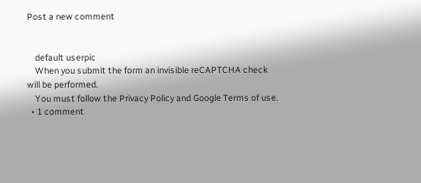Post a new comment


    default userpic
    When you submit the form an invisible reCAPTCHA check will be performed.
    You must follow the Privacy Policy and Google Terms of use.
  • 1 comment